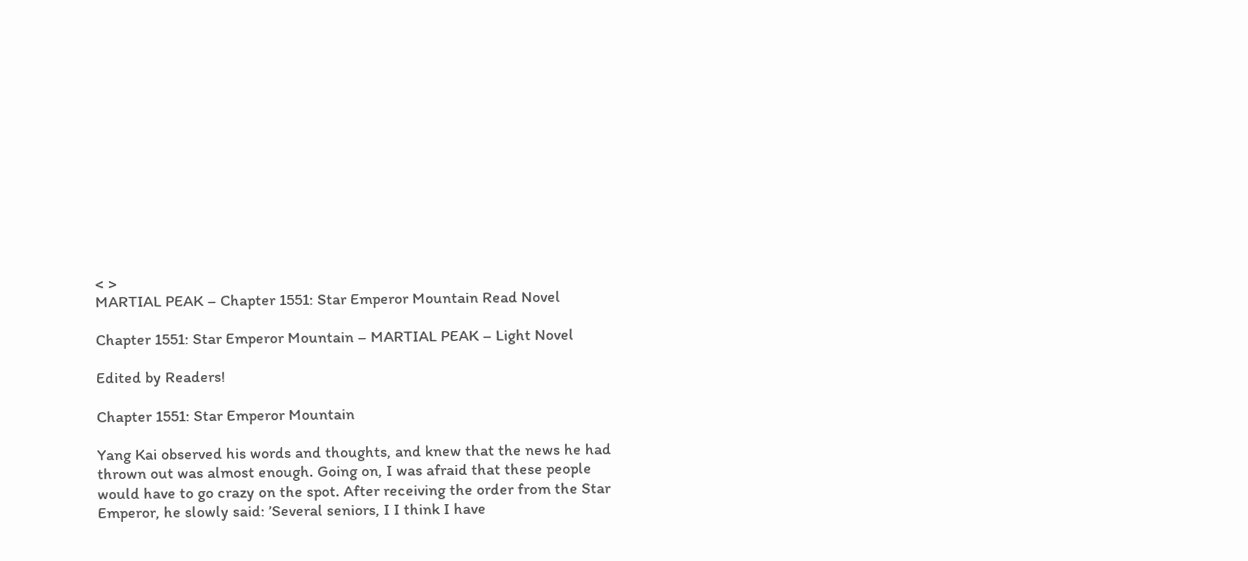< >
MARTIAL PEAK – Chapter 1551: Star Emperor Mountain Read Novel

Chapter 1551: Star Emperor Mountain – MARTIAL PEAK – Light Novel

Edited by Readers!

Chapter 1551: Star Emperor Mountain

Yang Kai observed his words and thoughts, and knew that the news he had thrown out was almost enough. Going on, I was afraid that these people would have to go crazy on the spot. After receiving the order from the Star Emperor, he slowly said: ’Several seniors, I I think I have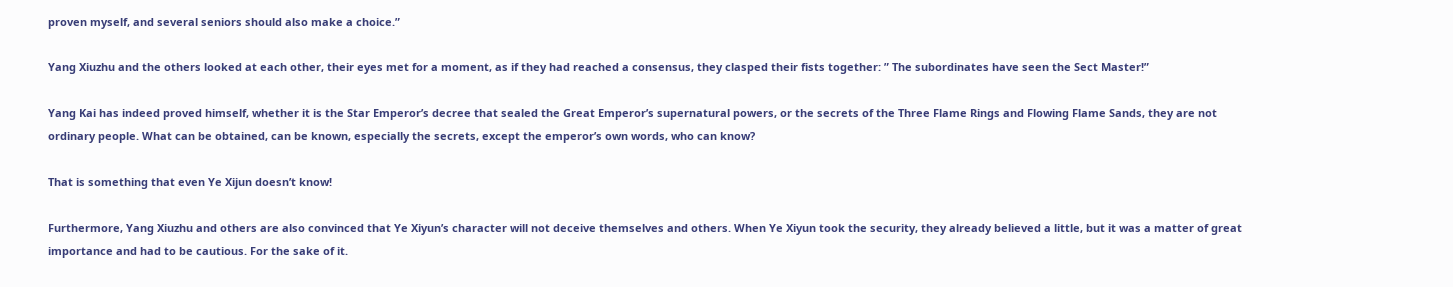proven myself, and several seniors should also make a choice.”

Yang Xiuzhu and the others looked at each other, their eyes met for a moment, as if they had reached a consensus, they clasped their fists together: ” The subordinates have seen the Sect Master!”

Yang Kai has indeed proved himself, whether it is the Star Emperor’s decree that sealed the Great Emperor’s supernatural powers, or the secrets of the Three Flame Rings and Flowing Flame Sands, they are not ordinary people. What can be obtained, can be known, especially the secrets, except the emperor’s own words, who can know?

That is something that even Ye Xijun doesn’t know!

Furthermore, Yang Xiuzhu and others are also convinced that Ye Xiyun’s character will not deceive themselves and others. When Ye Xiyun took the security, they already believed a little, but it was a matter of great importance and had to be cautious. For the sake of it.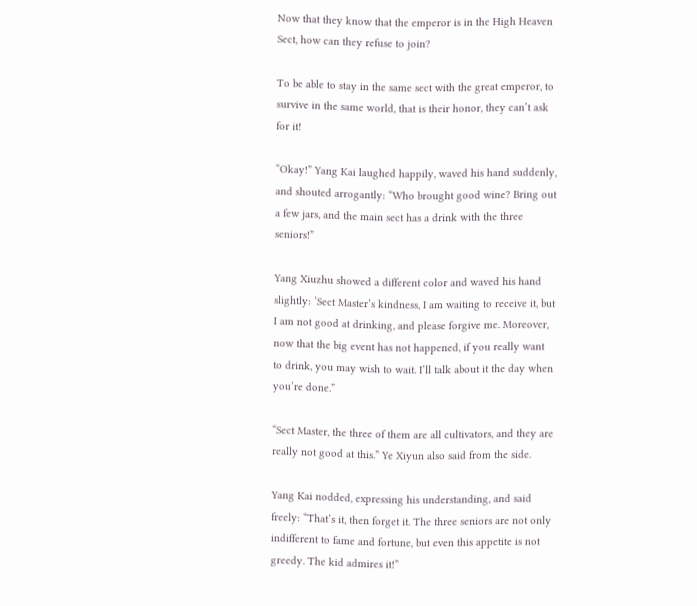Now that they know that the emperor is in the High Heaven Sect, how can they refuse to join?

To be able to stay in the same sect with the great emperor, to survive in the same world, that is their honor, they can’t ask for it!

“Okay!” Yang Kai laughed happily, waved his hand suddenly, and shouted arrogantly: “Who brought good wine? Bring out a few jars, and the main sect has a drink with the three seniors!”

Yang Xiuzhu showed a different color and waved his hand slightly: ’Sect Master’s kindness, I am waiting to receive it, but I am not good at drinking, and please forgive me. Moreover, now that the big event has not happened, if you really want to drink, you may wish to wait. I’ll talk about it the day when you’re done.”

“Sect Master, the three of them are all cultivators, and they are really not good at this.” Ye Xiyun also said from the side.

Yang Kai nodded, expressing his understanding, and said freely: “That’s it, then forget it. The three seniors are not only indifferent to fame and fortune, but even this appetite is not greedy. The kid admires it!”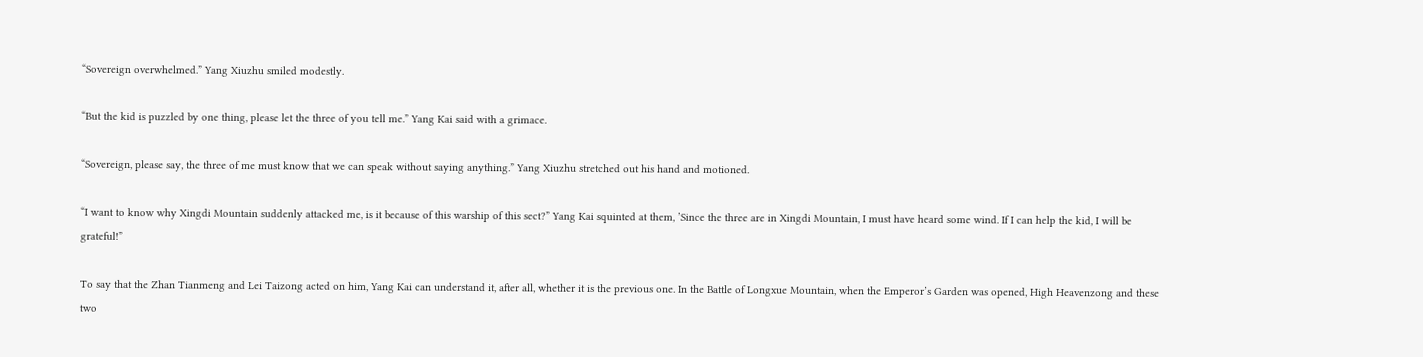“Sovereign overwhelmed.” Yang Xiuzhu smiled modestly.

“But the kid is puzzled by one thing, please let the three of you tell me.” Yang Kai said with a grimace.

“Sovereign, please say, the three of me must know that we can speak without saying anything.” Yang Xiuzhu stretched out his hand and motioned.

“I want to know why Xingdi Mountain suddenly attacked me, is it because of this warship of this sect?” Yang Kai squinted at them, ’Since the three are in Xingdi Mountain, I must have heard some wind. If I can help the kid, I will be grateful!”

To say that the Zhan Tianmeng and Lei Taizong acted on him, Yang Kai can understand it, after all, whether it is the previous one. In the Battle of Longxue Mountain, when the Emperor’s Garden was opened, High Heavenzong and these two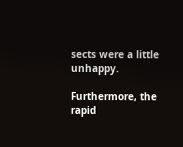sects were a little unhappy.

Furthermore, the rapid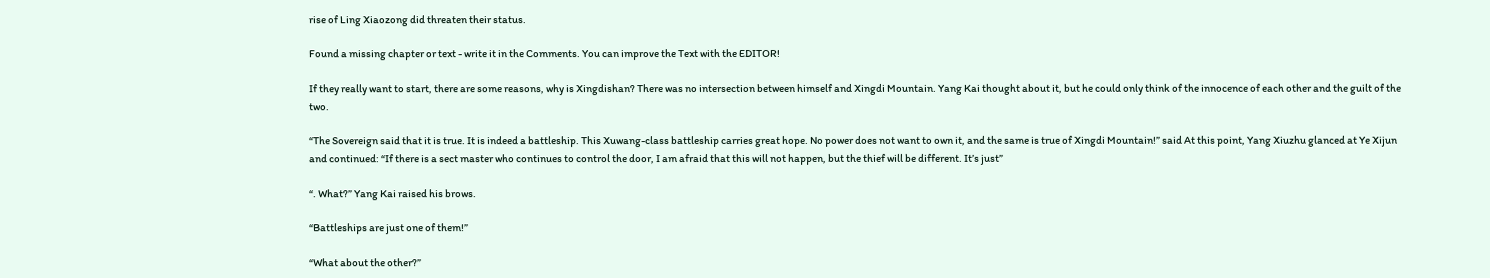rise of Ling Xiaozong did threaten their status.

Found a missing chapter or text - write it in the Comments. You can improve the Text with the EDITOR!

If they really want to start, there are some reasons, why is Xingdishan? There was no intersection between himself and Xingdi Mountain. Yang Kai thought about it, but he could only think of the innocence of each other and the guilt of the two.

“The Sovereign said that it is true. It is indeed a battleship. This Xuwang-class battleship carries great hope. No power does not want to own it, and the same is true of Xingdi Mountain!” said At this point, Yang Xiuzhu glanced at Ye Xijun and continued: “If there is a sect master who continues to control the door, I am afraid that this will not happen, but the thief will be different. It’s just”

“. What?” Yang Kai raised his brows.

“Battleships are just one of them!”

“What about the other?”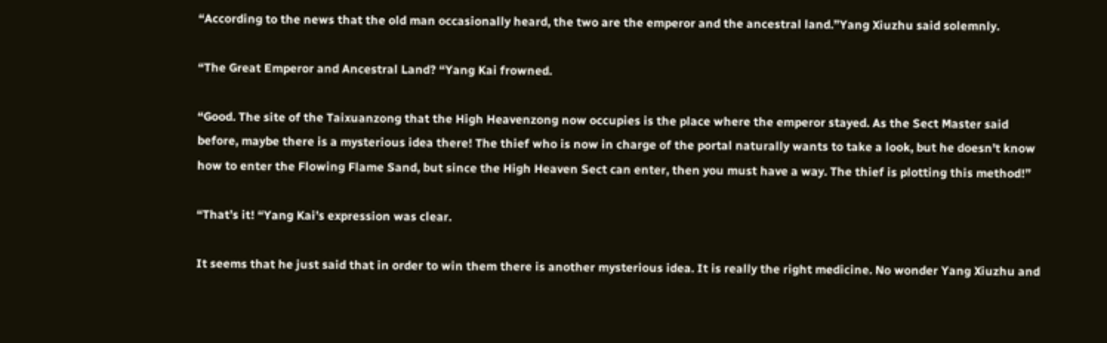“According to the news that the old man occasionally heard, the two are the emperor and the ancestral land.”Yang Xiuzhu said solemnly.

“The Great Emperor and Ancestral Land? “Yang Kai frowned.

“Good. The site of the Taixuanzong that the High Heavenzong now occupies is the place where the emperor stayed. As the Sect Master said before, maybe there is a mysterious idea there! The thief who is now in charge of the portal naturally wants to take a look, but he doesn’t know how to enter the Flowing Flame Sand, but since the High Heaven Sect can enter, then you must have a way. The thief is plotting this method!”

“That’s it! “Yang Kai’s expression was clear.

It seems that he just said that in order to win them there is another mysterious idea. It is really the right medicine. No wonder Yang Xiuzhu and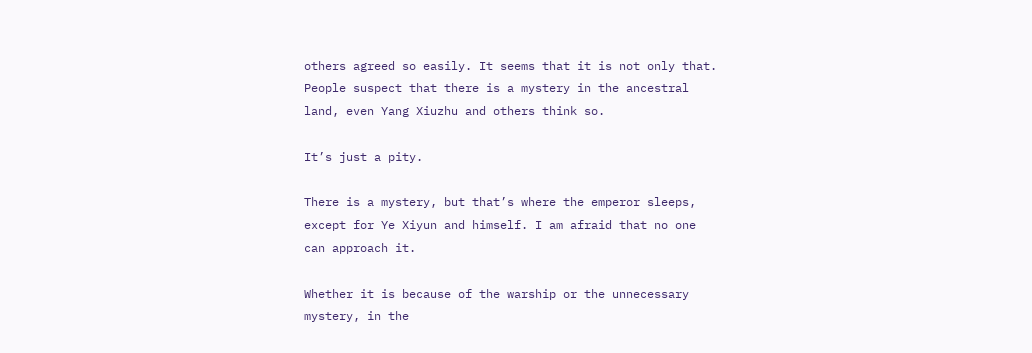others agreed so easily. It seems that it is not only that. People suspect that there is a mystery in the ancestral land, even Yang Xiuzhu and others think so.

It’s just a pity.

There is a mystery, but that’s where the emperor sleeps, except for Ye Xiyun and himself. I am afraid that no one can approach it.

Whether it is because of the warship or the unnecessary mystery, in the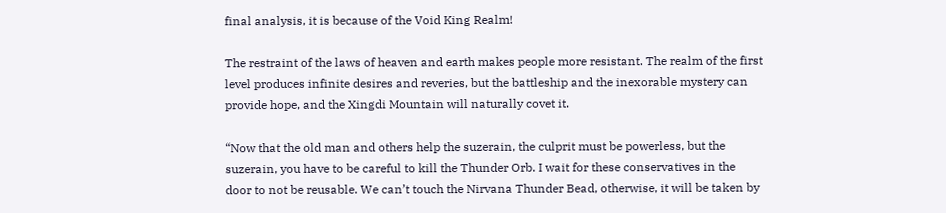final analysis, it is because of the Void King Realm!

The restraint of the laws of heaven and earth makes people more resistant. The realm of the first level produces infinite desires and reveries, but the battleship and the inexorable mystery can provide hope, and the Xingdi Mountain will naturally covet it.

“Now that the old man and others help the suzerain, the culprit must be powerless, but the suzerain, you have to be careful to kill the Thunder Orb. I wait for these conservatives in the door to not be reusable. We can’t touch the Nirvana Thunder Bead, otherwise, it will be taken by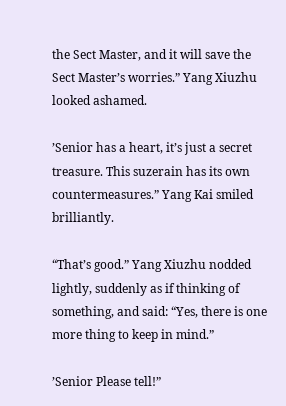the Sect Master, and it will save the Sect Master’s worries.” Yang Xiuzhu looked ashamed.

’Senior has a heart, it’s just a secret treasure. This suzerain has its own countermeasures.” Yang Kai smiled brilliantly.

“That’s good.” Yang Xiuzhu nodded lightly, suddenly as if thinking of something, and said: “Yes, there is one more thing to keep in mind.”

’Senior Please tell!”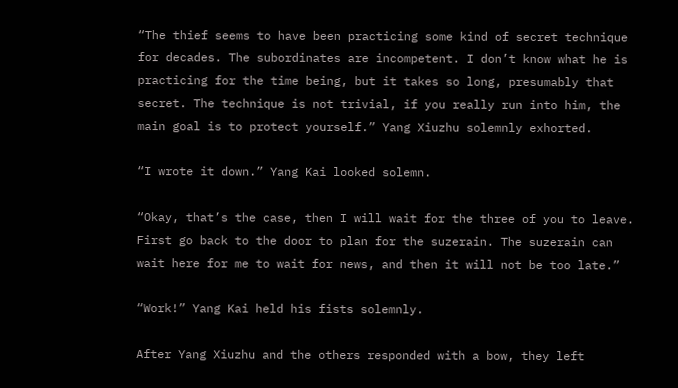“The thief seems to have been practicing some kind of secret technique for decades. The subordinates are incompetent. I don’t know what he is practicing for the time being, but it takes so long, presumably that secret. The technique is not trivial, if you really run into him, the main goal is to protect yourself.” Yang Xiuzhu solemnly exhorted.

“I wrote it down.” Yang Kai looked solemn.

“Okay, that’s the case, then I will wait for the three of you to leave. First go back to the door to plan for the suzerain. The suzerain can wait here for me to wait for news, and then it will not be too late.”

“Work!” Yang Kai held his fists solemnly.

After Yang Xiuzhu and the others responded with a bow, they left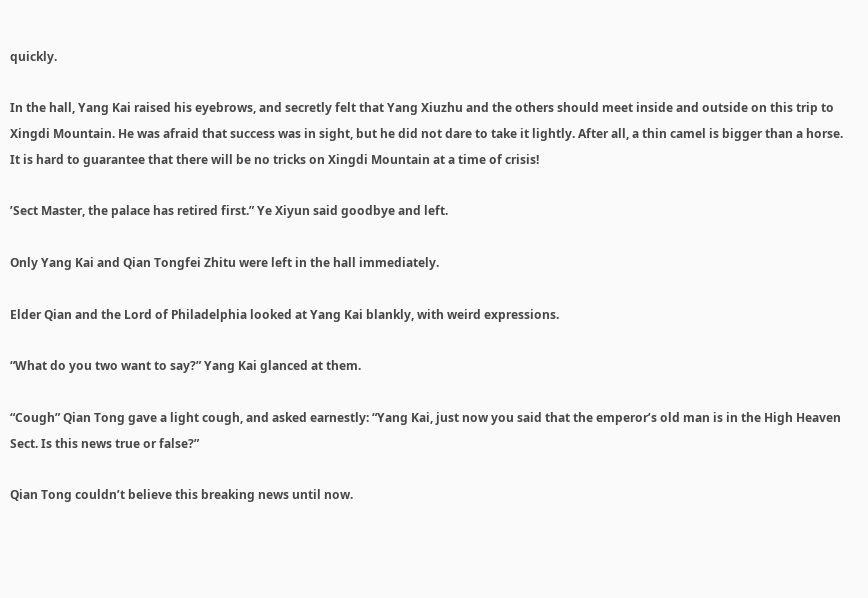quickly.

In the hall, Yang Kai raised his eyebrows, and secretly felt that Yang Xiuzhu and the others should meet inside and outside on this trip to Xingdi Mountain. He was afraid that success was in sight, but he did not dare to take it lightly. After all, a thin camel is bigger than a horse. It is hard to guarantee that there will be no tricks on Xingdi Mountain at a time of crisis!

’Sect Master, the palace has retired first.” Ye Xiyun said goodbye and left.

Only Yang Kai and Qian Tongfei Zhitu were left in the hall immediately.

Elder Qian and the Lord of Philadelphia looked at Yang Kai blankly, with weird expressions.

“What do you two want to say?” Yang Kai glanced at them.

“Cough” Qian Tong gave a light cough, and asked earnestly: “Yang Kai, just now you said that the emperor’s old man is in the High Heaven Sect. Is this news true or false?”

Qian Tong couldn’t believe this breaking news until now.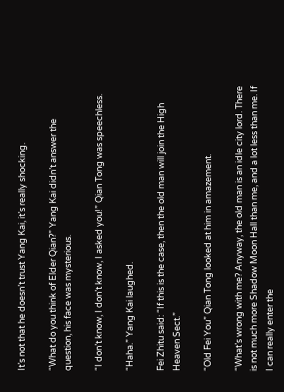It’s not that he doesn’t trust Yang Kai, it’s really shocking.

“What do you think of Elder Qian?” Yang Kai didn’t answer the question, his face was mysterious.

“I don’t know, I don’t know, I asked you!” Qian Tong was speechless.

“Haha.” Yang Kai laughed.

Fei Zhitu said: “If this is the case, then the old man will join the High Heaven Sect.”

“Old Fei You” Qian Tong looked at him in amazement.

“What’s wrong with me? Anyway, the old man is an idle city lord. There is not much more Shadow Moon Hall than me, and a lot less than me. If I can really enter the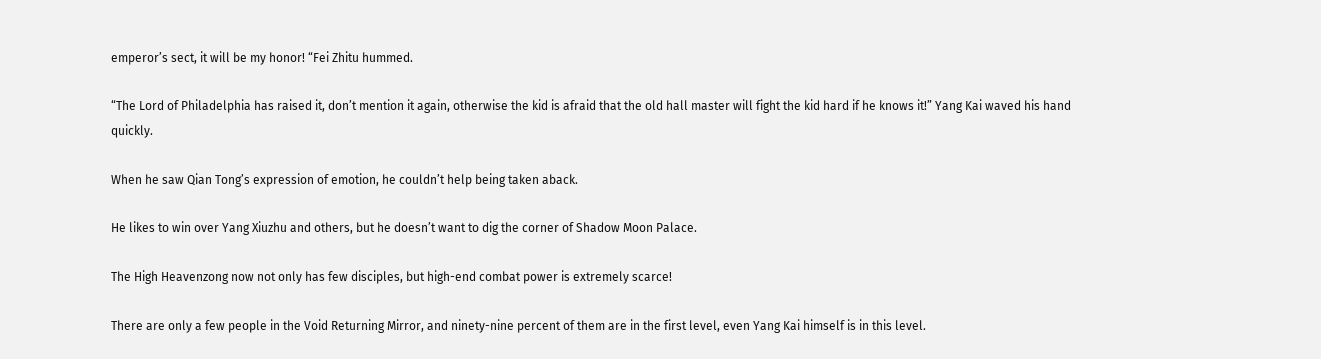emperor’s sect, it will be my honor! “Fei Zhitu hummed.

“The Lord of Philadelphia has raised it, don’t mention it again, otherwise the kid is afraid that the old hall master will fight the kid hard if he knows it!” Yang Kai waved his hand quickly.

When he saw Qian Tong’s expression of emotion, he couldn’t help being taken aback.

He likes to win over Yang Xiuzhu and others, but he doesn’t want to dig the corner of Shadow Moon Palace.

The High Heavenzong now not only has few disciples, but high-end combat power is extremely scarce!

There are only a few people in the Void Returning Mirror, and ninety-nine percent of them are in the first level, even Yang Kai himself is in this level.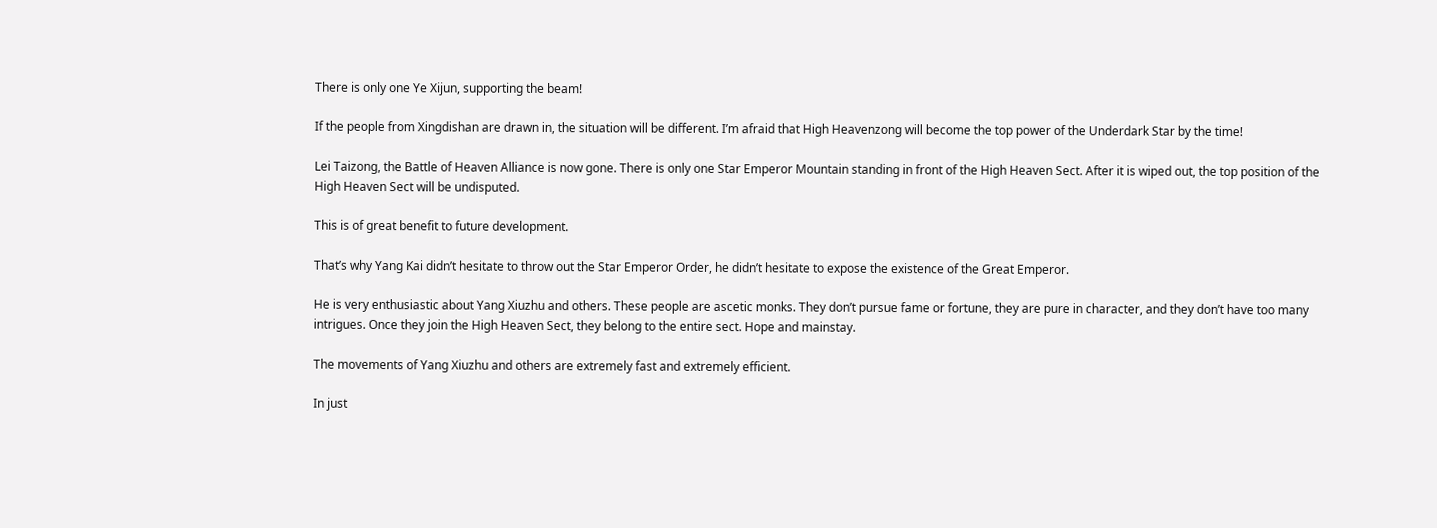There is only one Ye Xijun, supporting the beam!

If the people from Xingdishan are drawn in, the situation will be different. I’m afraid that High Heavenzong will become the top power of the Underdark Star by the time!

Lei Taizong, the Battle of Heaven Alliance is now gone. There is only one Star Emperor Mountain standing in front of the High Heaven Sect. After it is wiped out, the top position of the High Heaven Sect will be undisputed.

This is of great benefit to future development.

That’s why Yang Kai didn’t hesitate to throw out the Star Emperor Order, he didn’t hesitate to expose the existence of the Great Emperor.

He is very enthusiastic about Yang Xiuzhu and others. These people are ascetic monks. They don’t pursue fame or fortune, they are pure in character, and they don’t have too many intrigues. Once they join the High Heaven Sect, they belong to the entire sect. Hope and mainstay.

The movements of Yang Xiuzhu and others are extremely fast and extremely efficient.

In just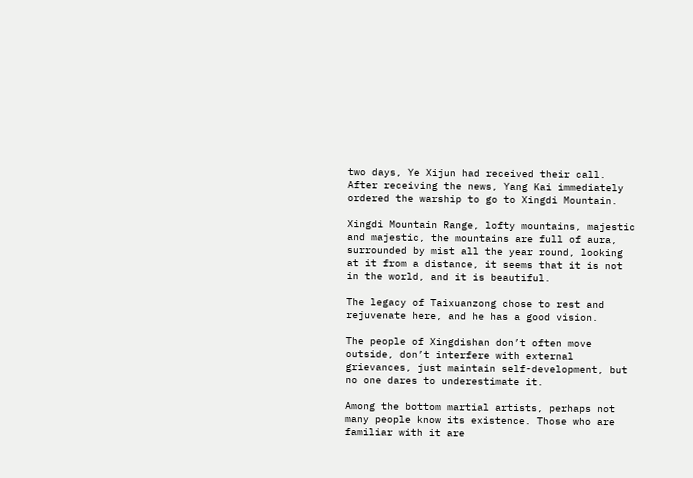two days, Ye Xijun had received their call. After receiving the news, Yang Kai immediately ordered the warship to go to Xingdi Mountain.

Xingdi Mountain Range, lofty mountains, majestic and majestic, the mountains are full of aura, surrounded by mist all the year round, looking at it from a distance, it seems that it is not in the world, and it is beautiful.

The legacy of Taixuanzong chose to rest and rejuvenate here, and he has a good vision.

The people of Xingdishan don’t often move outside, don’t interfere with external grievances, just maintain self-development, but no one dares to underestimate it.

Among the bottom martial artists, perhaps not many people know its existence. Those who are familiar with it are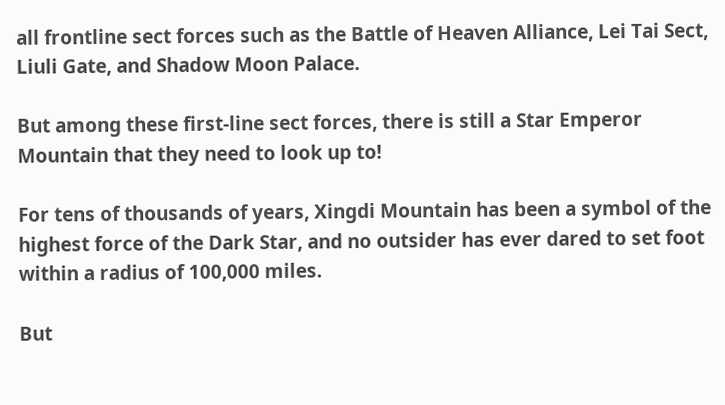all frontline sect forces such as the Battle of Heaven Alliance, Lei Tai Sect, Liuli Gate, and Shadow Moon Palace.

But among these first-line sect forces, there is still a Star Emperor Mountain that they need to look up to!

For tens of thousands of years, Xingdi Mountain has been a symbol of the highest force of the Dark Star, and no outsider has ever dared to set foot within a radius of 100,000 miles.

But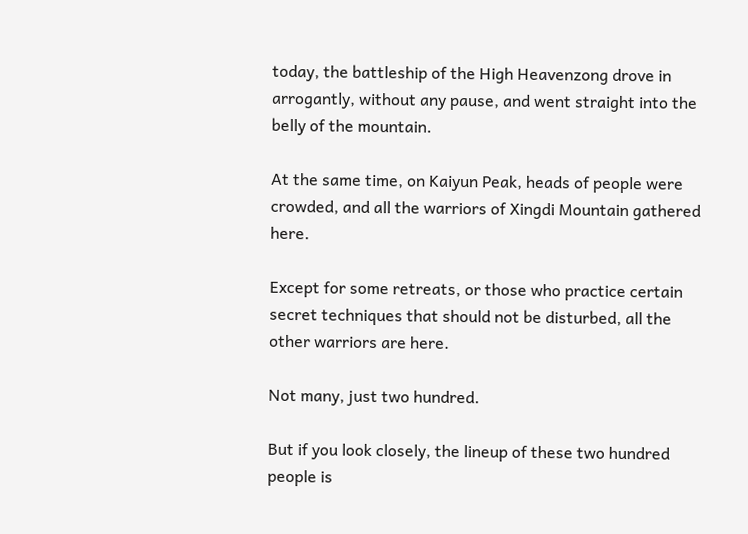today, the battleship of the High Heavenzong drove in arrogantly, without any pause, and went straight into the belly of the mountain.

At the same time, on Kaiyun Peak, heads of people were crowded, and all the warriors of Xingdi Mountain gathered here.

Except for some retreats, or those who practice certain secret techniques that should not be disturbed, all the other warriors are here.

Not many, just two hundred.

But if you look closely, the lineup of these two hundred people is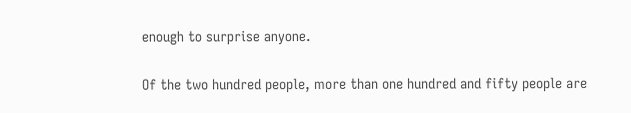enough to surprise anyone.

Of the two hundred people, more than one hundred and fifty people are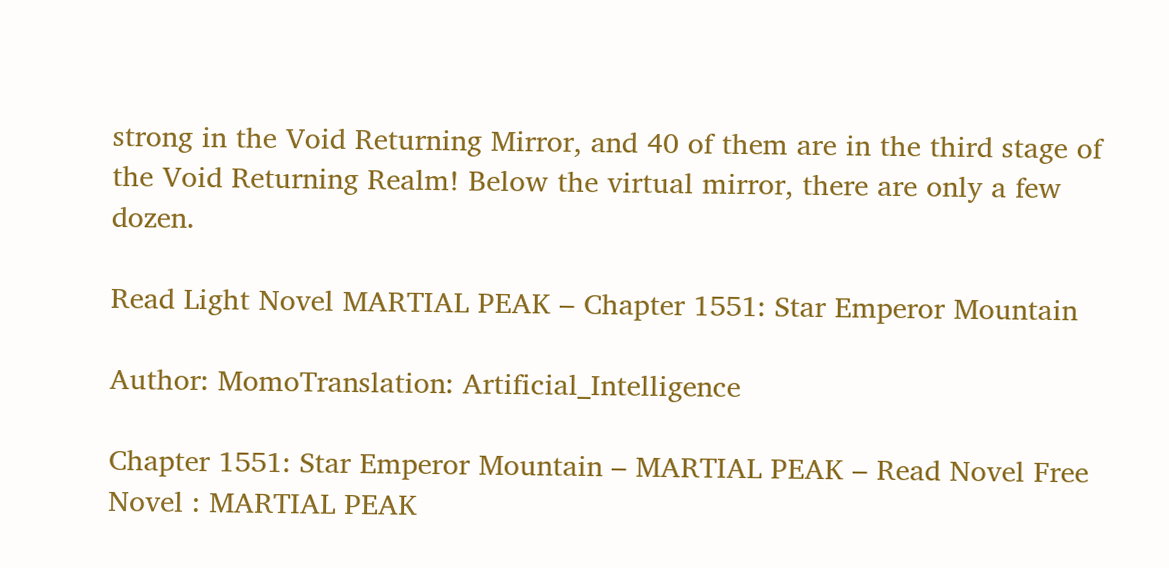strong in the Void Returning Mirror, and 40 of them are in the third stage of the Void Returning Realm! Below the virtual mirror, there are only a few dozen.

Read Light Novel MARTIAL PEAK – Chapter 1551: Star Emperor Mountain

Author: MomoTranslation: Artificial_Intelligence

Chapter 1551: Star Emperor Mountain – MARTIAL PEAK – Read Novel Free
Novel : MARTIAL PEAK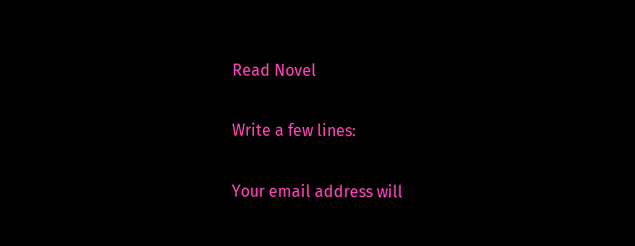Read Novel

Write a few lines:

Your email address will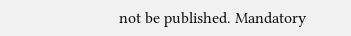not be published. Mandatory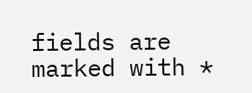fields are marked with *